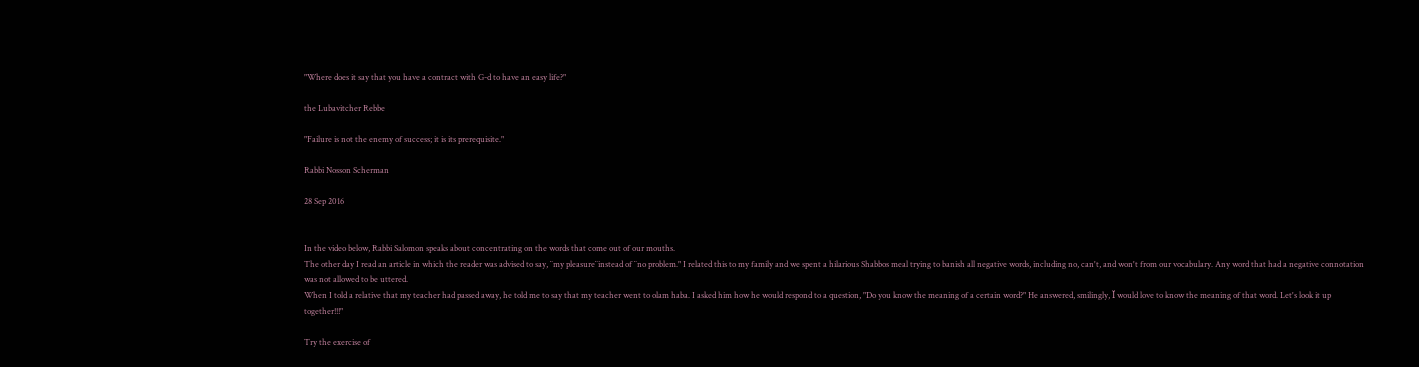"Where does it say that you have a contract with G-d to have an easy life?"

the Lubavitcher Rebbe

"Failure is not the enemy of success; it is its prerequisite."

Rabbi Nosson Scherman

28 Sep 2016


In the video below, Rabbi Salomon speaks about concentrating on the words that come out of our mouths.
The other day I read an article in which the reader was advised to say, ¨my pleasure¨instead of ¨no problem." I related this to my family and we spent a hilarious Shabbos meal trying to banish all negative words, including no, can't, and won't from our vocabulary. Any word that had a negative connotation was not allowed to be uttered.
When I told a relative that my teacher had passed away, he told me to say that my teacher went to olam haba. I asked him how he would respond to a question, "Do you know the meaning of a certain word?" He answered, smilingly, Ï would love to know the meaning of that word. Let's look it up together!!!"

Try the exercise of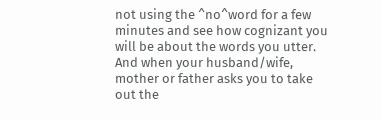not using the ^no^word for a few minutes and see how cognizant you will be about the words you utter. And when your husband/wife, mother or father asks you to take out the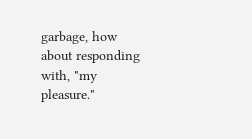garbage, how about responding with, "my pleasure."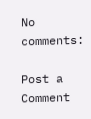No comments:

Post a Comment